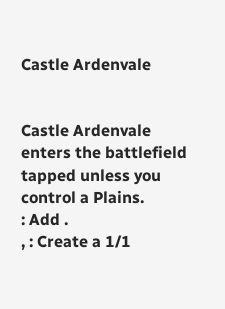Castle Ardenvale


Castle Ardenvale enters the battlefield tapped unless you control a Plains.
: Add .
, : Create a 1/1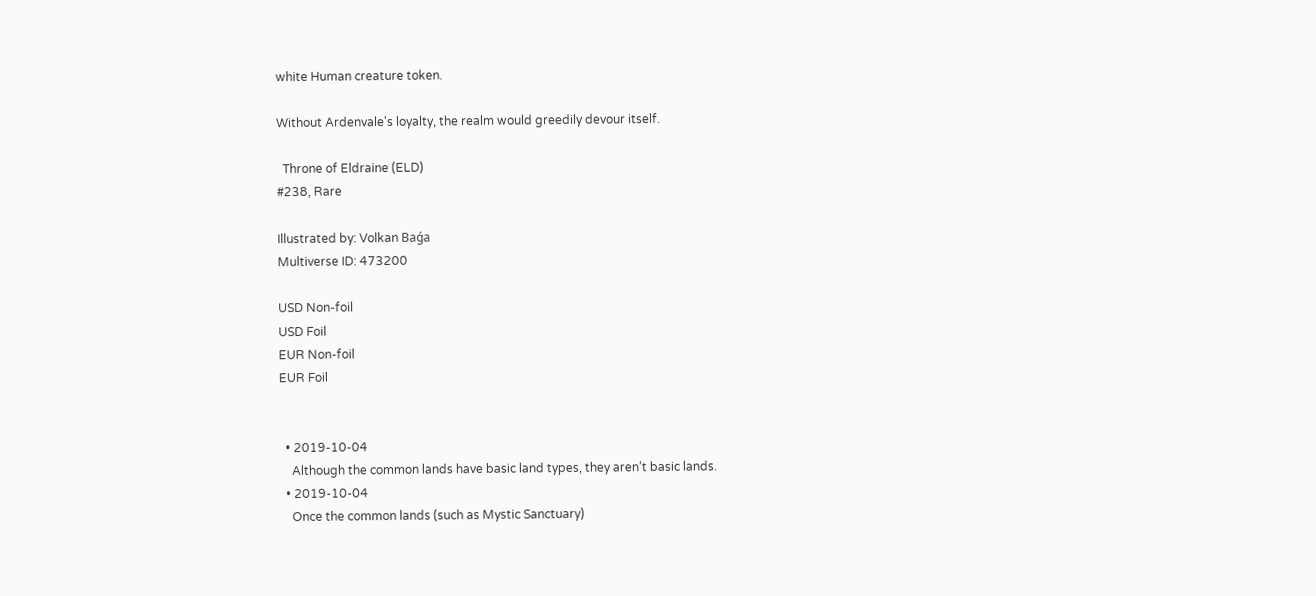white Human creature token.

Without Ardenvale's loyalty, the realm would greedily devour itself.

  Throne of Eldraine (ELD)
#238, Rare

Illustrated by: Volkan Baǵa
Multiverse ID: 473200

USD Non-foil
USD Foil
EUR Non-foil
EUR Foil


  • 2019-10-04
    Although the common lands have basic land types, they aren’t basic lands.
  • 2019-10-04
    Once the common lands (such as Mystic Sanctuary)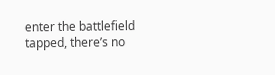enter the battlefield tapped, there’s no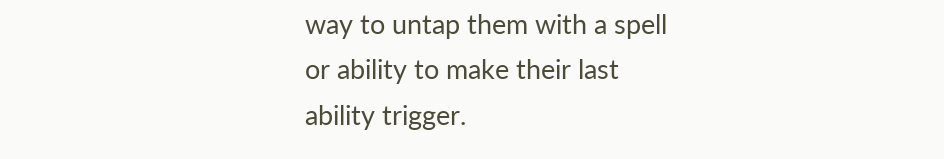way to untap them with a spell or ability to make their last ability trigger.